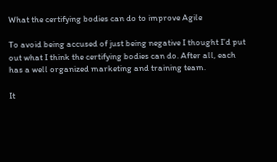What the certifying bodies can do to improve Agile

To avoid being accused of just being negative I thought I’d put out what I think the certifying bodies can do. After all, each has a well organized marketing and training team.

It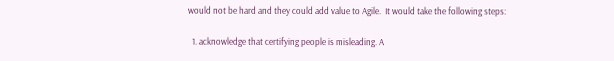would not be hard and they could add value to Agile.  It would take the following steps:

  1. acknowledge that certifying people is misleading. A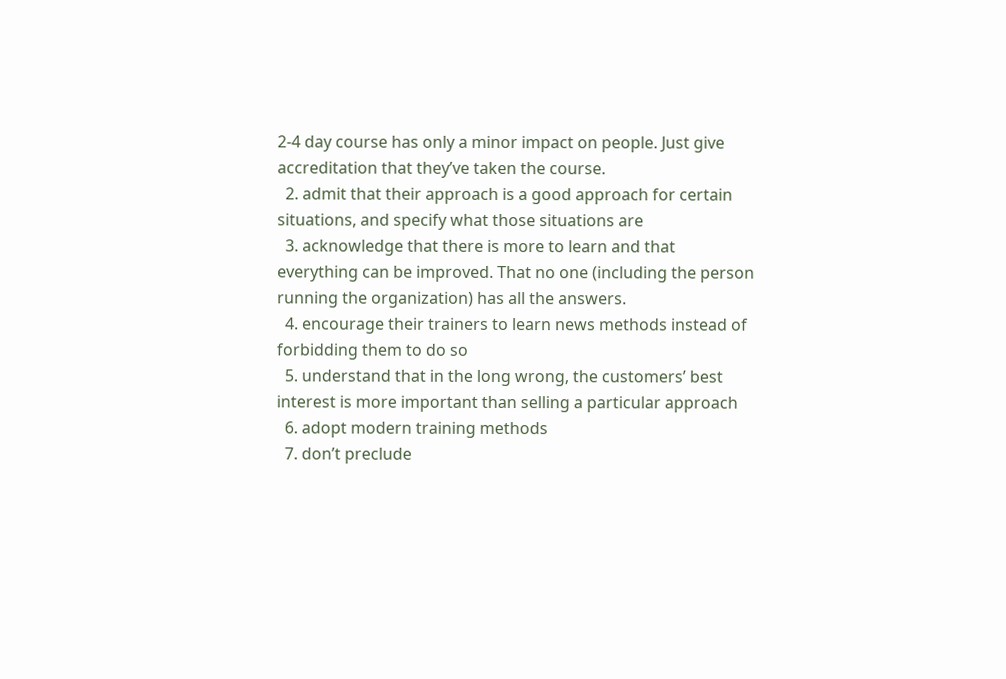2-4 day course has only a minor impact on people. Just give accreditation that they’ve taken the course.
  2. admit that their approach is a good approach for certain situations, and specify what those situations are
  3. acknowledge that there is more to learn and that everything can be improved. That no one (including the person running the organization) has all the answers.
  4. encourage their trainers to learn news methods instead of forbidding them to do so
  5. understand that in the long wrong, the customers’ best interest is more important than selling a particular approach
  6. adopt modern training methods
  7. don’t preclude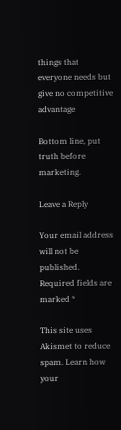things that everyone needs but give no competitive advantage

Bottom line, put truth before marketing.

Leave a Reply

Your email address will not be published. Required fields are marked *

This site uses Akismet to reduce spam. Learn how your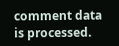comment data is processed.